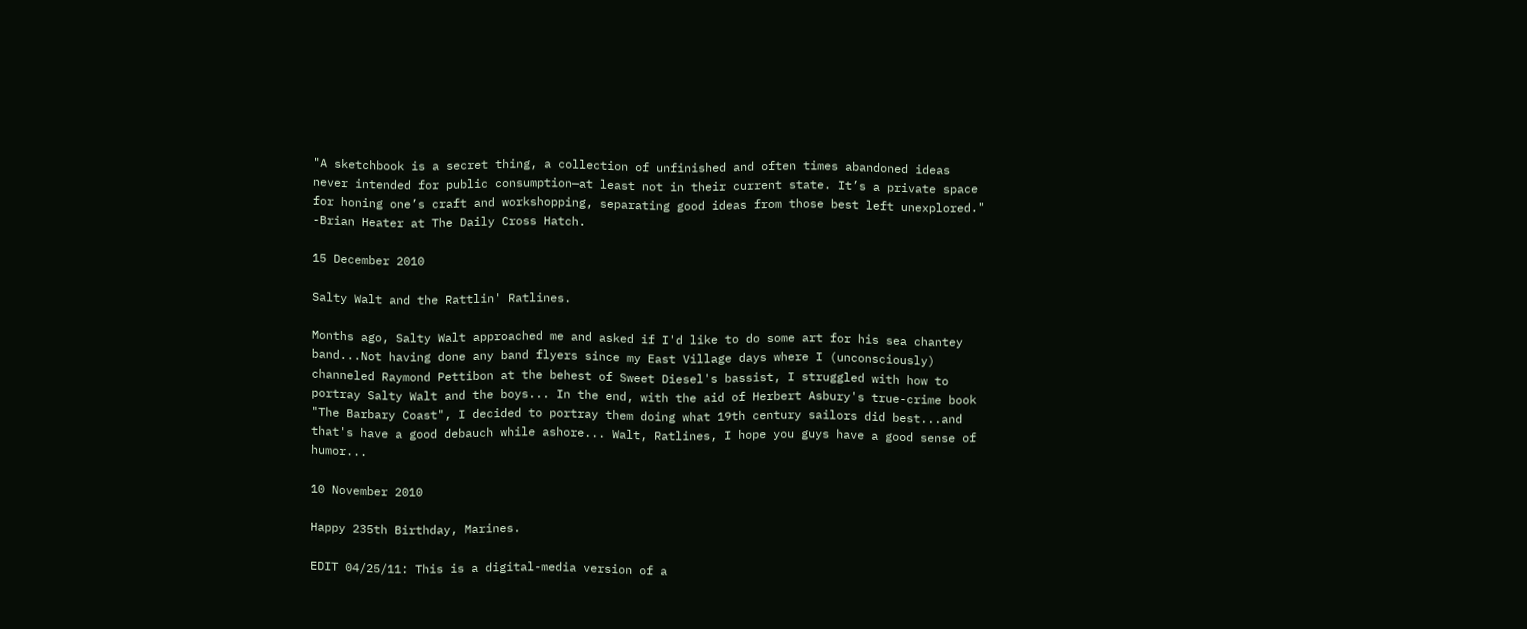"A sketchbook is a secret thing, a collection of unfinished and often times abandoned ideas never intended for public consumption—at least not in their current state. It’s a private space for honing one’s craft and workshopping, separating good ideas from those best left unexplored." -Brian Heater at The Daily Cross Hatch.

15 December 2010

Salty Walt and the Rattlin' Ratlines.

Months ago, Salty Walt approached me and asked if I'd like to do some art for his sea chantey band...Not having done any band flyers since my East Village days where I (unconsciously) channeled Raymond Pettibon at the behest of Sweet Diesel's bassist, I struggled with how to portray Salty Walt and the boys... In the end, with the aid of Herbert Asbury's true-crime book "The Barbary Coast", I decided to portray them doing what 19th century sailors did best...and that's have a good debauch while ashore... Walt, Ratlines, I hope you guys have a good sense of humor...

10 November 2010

Happy 235th Birthday, Marines.

EDIT 04/25/11: This is a digital-media version of a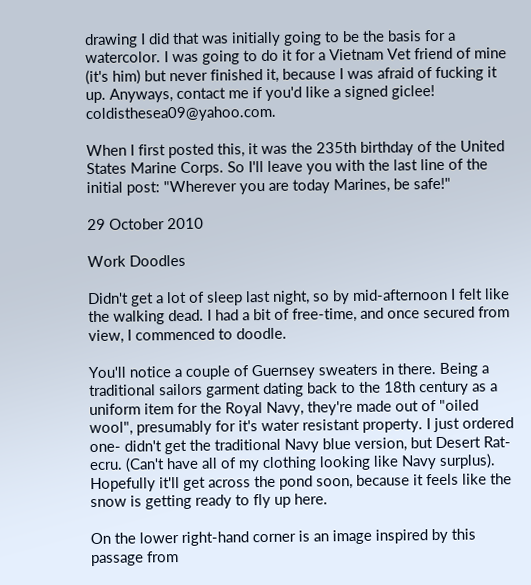drawing I did that was initially going to be the basis for a watercolor. I was going to do it for a Vietnam Vet friend of mine (it's him) but never finished it, because I was afraid of fucking it up. Anyways, contact me if you'd like a signed giclee! coldisthesea09@yahoo.com.

When I first posted this, it was the 235th birthday of the United States Marine Corps. So I'll leave you with the last line of the initial post: "Wherever you are today Marines, be safe!"

29 October 2010

Work Doodles

Didn't get a lot of sleep last night, so by mid-afternoon I felt like the walking dead. I had a bit of free-time, and once secured from view, I commenced to doodle.

You'll notice a couple of Guernsey sweaters in there. Being a traditional sailors garment dating back to the 18th century as a uniform item for the Royal Navy, they're made out of "oiled wool", presumably for it's water resistant property. I just ordered one- didn't get the traditional Navy blue version, but Desert Rat-ecru. (Can't have all of my clothing looking like Navy surplus). Hopefully it'll get across the pond soon, because it feels like the snow is getting ready to fly up here.

On the lower right-hand corner is an image inspired by this passage from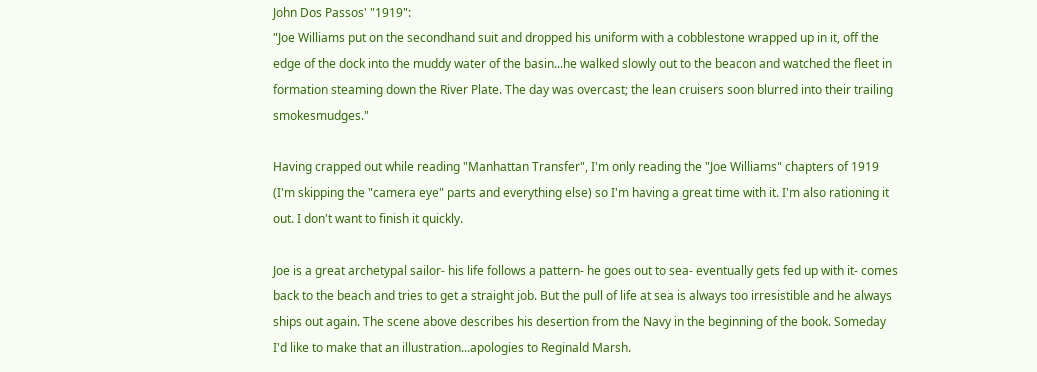John Dos Passos' "1919":
"Joe Williams put on the secondhand suit and dropped his uniform with a cobblestone wrapped up in it, off the edge of the dock into the muddy water of the basin...he walked slowly out to the beacon and watched the fleet in formation steaming down the River Plate. The day was overcast; the lean cruisers soon blurred into their trailing smokesmudges."

Having crapped out while reading "Manhattan Transfer", I'm only reading the "Joe Williams" chapters of 1919 (I'm skipping the "camera eye" parts and everything else) so I'm having a great time with it. I'm also rationing it out. I don't want to finish it quickly.

Joe is a great archetypal sailor- his life follows a pattern- he goes out to sea- eventually gets fed up with it- comes back to the beach and tries to get a straight job. But the pull of life at sea is always too irresistible and he always ships out again. The scene above describes his desertion from the Navy in the beginning of the book. Someday I'd like to make that an illustration...apologies to Reginald Marsh.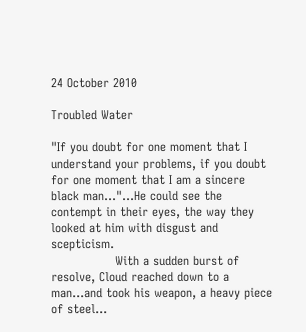24 October 2010

Troubled Water

"If you doubt for one moment that I understand your problems, if you doubt for one moment that I am a sincere black man..."...He could see the contempt in their eyes, the way they looked at him with disgust and scepticism.
                With a sudden burst of resolve, Cloud reached down to a man...and took his weapon, a heavy piece of steel...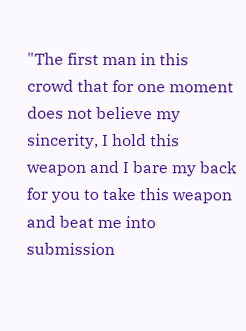"The first man in this crowd that for one moment does not believe my sincerity, I hold this weapon and I bare my back for you to take this weapon and beat me into submission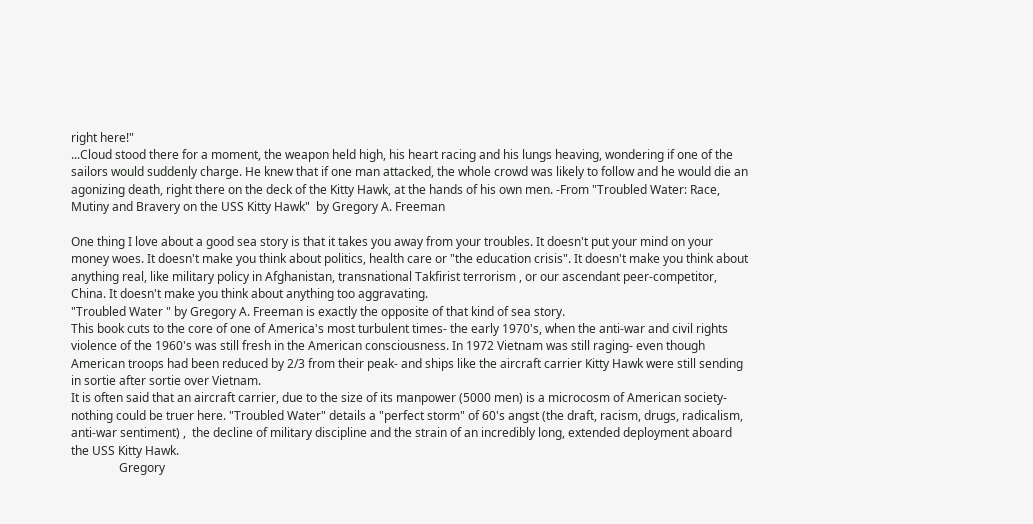right here!"
...Cloud stood there for a moment, the weapon held high, his heart racing and his lungs heaving, wondering if one of the sailors would suddenly charge. He knew that if one man attacked, the whole crowd was likely to follow and he would die an agonizing death, right there on the deck of the Kitty Hawk, at the hands of his own men. -From "Troubled Water: Race, Mutiny and Bravery on the USS Kitty Hawk"  by Gregory A. Freeman

One thing I love about a good sea story is that it takes you away from your troubles. It doesn't put your mind on your money woes. It doesn't make you think about politics, health care or "the education crisis". It doesn't make you think about anything real, like military policy in Afghanistan, transnational Takfirist terrorism , or our ascendant peer-competitor, China. It doesn't make you think about anything too aggravating.
"Troubled Water " by Gregory A. Freeman is exactly the opposite of that kind of sea story.
This book cuts to the core of one of America's most turbulent times- the early 1970's, when the anti-war and civil rights violence of the 1960's was still fresh in the American consciousness. In 1972 Vietnam was still raging- even though American troops had been reduced by 2/3 from their peak- and ships like the aircraft carrier Kitty Hawk were still sending in sortie after sortie over Vietnam.
It is often said that an aircraft carrier, due to the size of its manpower (5000 men) is a microcosm of American society- nothing could be truer here. "Troubled Water" details a "perfect storm" of 60's angst (the draft, racism, drugs, radicalism, anti-war sentiment) ,  the decline of military discipline and the strain of an incredibly long, extended deployment aboard the USS Kitty Hawk.
                Gregory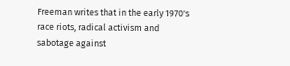Freeman writes that in the early 1970's race riots, radical activism and sabotage against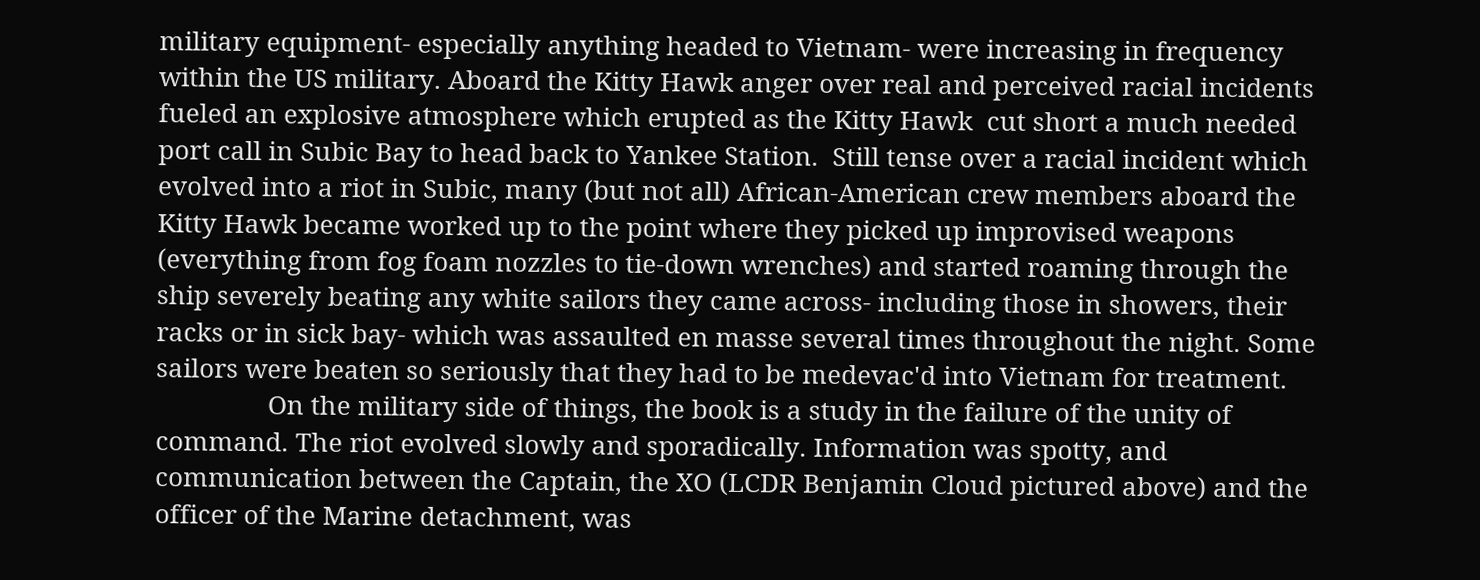military equipment- especially anything headed to Vietnam- were increasing in frequency within the US military. Aboard the Kitty Hawk anger over real and perceived racial incidents fueled an explosive atmosphere which erupted as the Kitty Hawk  cut short a much needed port call in Subic Bay to head back to Yankee Station.  Still tense over a racial incident which evolved into a riot in Subic, many (but not all) African-American crew members aboard the Kitty Hawk became worked up to the point where they picked up improvised weapons (everything from fog foam nozzles to tie-down wrenches) and started roaming through the ship severely beating any white sailors they came across- including those in showers, their racks or in sick bay- which was assaulted en masse several times throughout the night. Some sailors were beaten so seriously that they had to be medevac'd into Vietnam for treatment.
                On the military side of things, the book is a study in the failure of the unity of command. The riot evolved slowly and sporadically. Information was spotty, and communication between the Captain, the XO (LCDR Benjamin Cloud pictured above) and the officer of the Marine detachment, was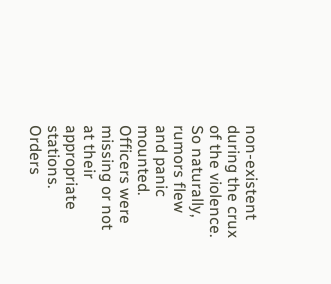non-existent during the crux of the violence.  So naturally, rumors flew and panic mounted. Officers were missing or not at their appropriate stations. Orders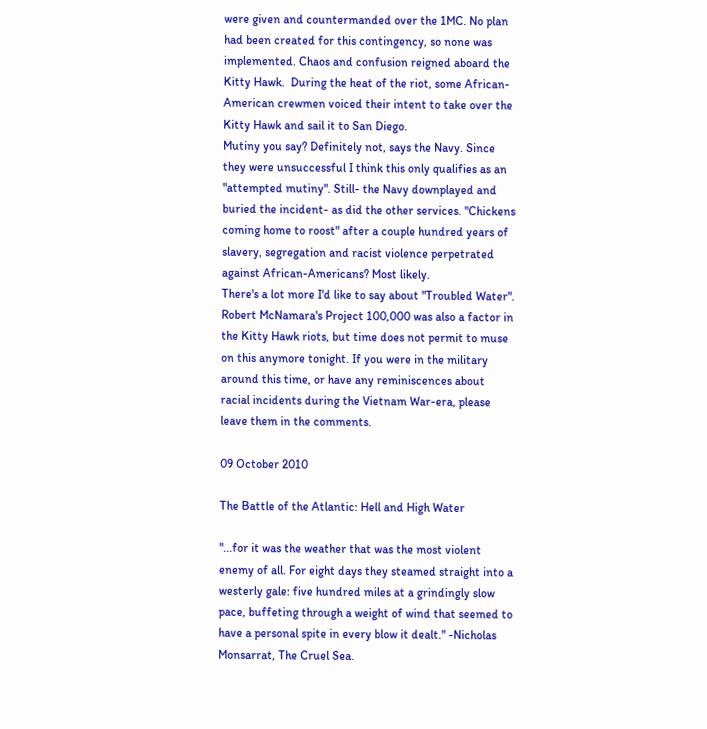were given and countermanded over the 1MC. No plan had been created for this contingency, so none was implemented. Chaos and confusion reigned aboard the Kitty Hawk.  During the heat of the riot, some African-American crewmen voiced their intent to take over the Kitty Hawk and sail it to San Diego.
Mutiny you say? Definitely not, says the Navy. Since they were unsuccessful I think this only qualifies as an "attempted mutiny". Still- the Navy downplayed and buried the incident- as did the other services. "Chickens coming home to roost" after a couple hundred years of slavery, segregation and racist violence perpetrated against African-Americans? Most likely.
There's a lot more I'd like to say about "Troubled Water". Robert McNamara's Project 100,000 was also a factor in the Kitty Hawk riots, but time does not permit to muse on this anymore tonight. If you were in the military around this time, or have any reminiscences about racial incidents during the Vietnam War-era, please leave them in the comments.

09 October 2010

The Battle of the Atlantic: Hell and High Water

"...for it was the weather that was the most violent enemy of all. For eight days they steamed straight into a westerly gale: five hundred miles at a grindingly slow pace, buffeting through a weight of wind that seemed to have a personal spite in every blow it dealt." -Nicholas Monsarrat, The Cruel Sea.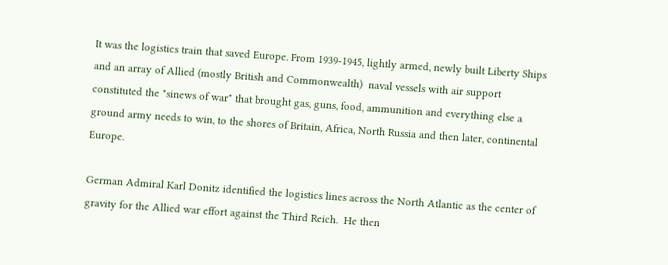It was the logistics train that saved Europe. From 1939-1945, lightly armed, newly built Liberty Ships  and an array of Allied (mostly British and Commonwealth)  naval vessels with air support constituted the "sinews of war" that brought gas, guns, food, ammunition and everything else a ground army needs to win, to the shores of Britain, Africa, North Russia and then later, continental Europe.

German Admiral Karl Donitz identified the logistics lines across the North Atlantic as the center of gravity for the Allied war effort against the Third Reich.  He then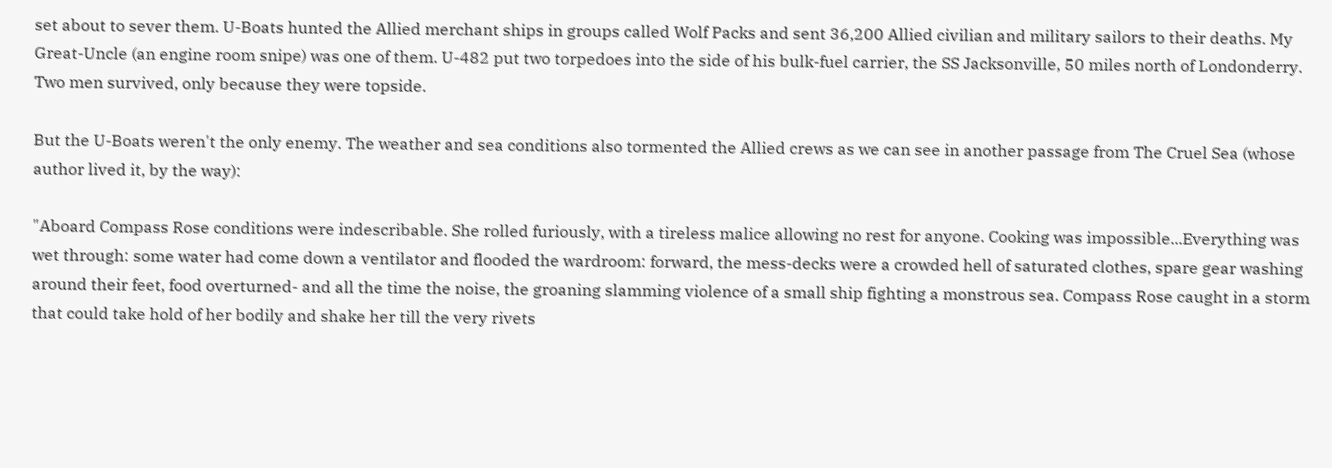set about to sever them. U-Boats hunted the Allied merchant ships in groups called Wolf Packs and sent 36,200 Allied civilian and military sailors to their deaths. My Great-Uncle (an engine room snipe) was one of them. U-482 put two torpedoes into the side of his bulk-fuel carrier, the SS Jacksonville, 50 miles north of Londonderry. Two men survived, only because they were topside.

But the U-Boats weren't the only enemy. The weather and sea conditions also tormented the Allied crews as we can see in another passage from The Cruel Sea (whose author lived it, by the way):

"Aboard Compass Rose conditions were indescribable. She rolled furiously, with a tireless malice allowing no rest for anyone. Cooking was impossible...Everything was wet through: some water had come down a ventilator and flooded the wardroom: forward, the mess-decks were a crowded hell of saturated clothes, spare gear washing around their feet, food overturned- and all the time the noise, the groaning slamming violence of a small ship fighting a monstrous sea. Compass Rose caught in a storm that could take hold of her bodily and shake her till the very rivets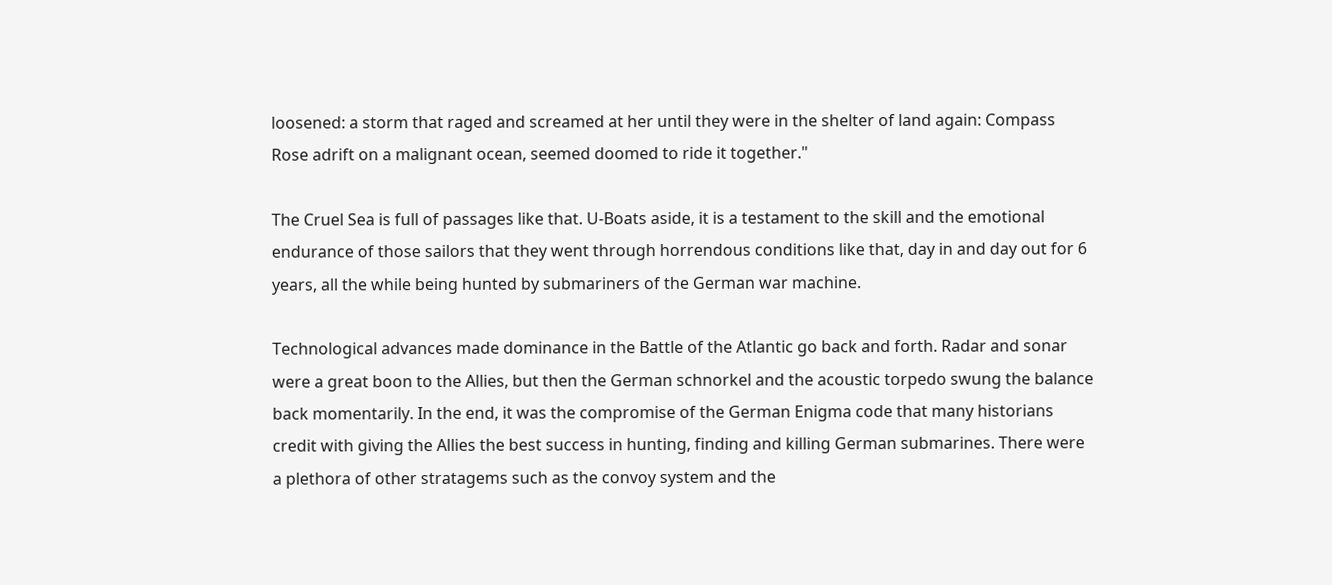loosened: a storm that raged and screamed at her until they were in the shelter of land again: Compass Rose adrift on a malignant ocean, seemed doomed to ride it together."

The Cruel Sea is full of passages like that. U-Boats aside, it is a testament to the skill and the emotional endurance of those sailors that they went through horrendous conditions like that, day in and day out for 6 years, all the while being hunted by submariners of the German war machine.

Technological advances made dominance in the Battle of the Atlantic go back and forth. Radar and sonar were a great boon to the Allies, but then the German schnorkel and the acoustic torpedo swung the balance back momentarily. In the end, it was the compromise of the German Enigma code that many historians credit with giving the Allies the best success in hunting, finding and killing German submarines. There were a plethora of other stratagems such as the convoy system and the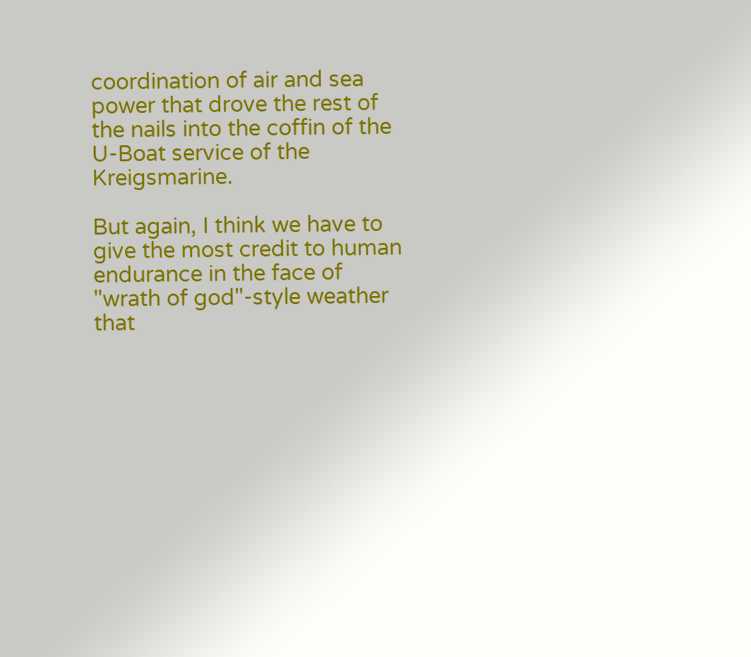coordination of air and sea power that drove the rest of the nails into the coffin of the U-Boat service of the Kreigsmarine.

But again, I think we have to give the most credit to human endurance in the face of "wrath of god"-style weather that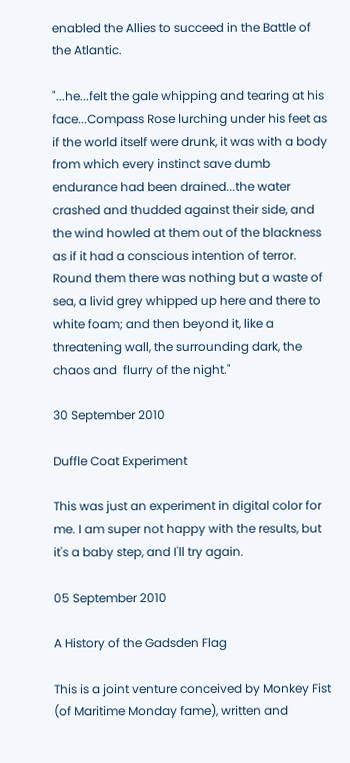enabled the Allies to succeed in the Battle of the Atlantic.

"...he...felt the gale whipping and tearing at his face...Compass Rose lurching under his feet as if the world itself were drunk, it was with a body from which every instinct save dumb endurance had been drained...the water crashed and thudded against their side, and the wind howled at them out of the blackness as if it had a conscious intention of terror. Round them there was nothing but a waste of sea, a livid grey whipped up here and there to white foam; and then beyond it, like a threatening wall, the surrounding dark, the chaos and  flurry of the night."

30 September 2010

Duffle Coat Experiment

This was just an experiment in digital color for me. I am super not happy with the results, but it's a baby step, and I'll try again.

05 September 2010

A History of the Gadsden Flag

This is a joint venture conceived by Monkey Fist (of Maritime Monday fame), written and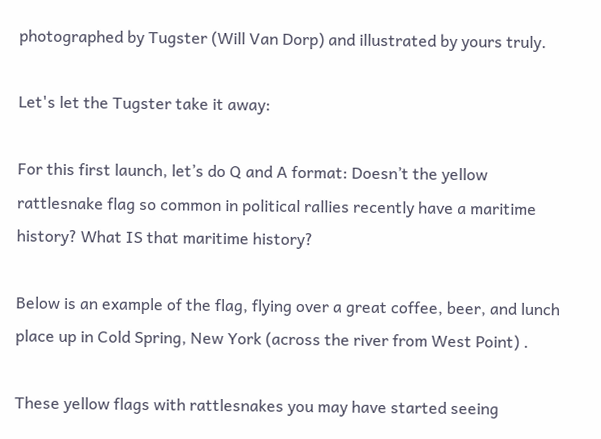photographed by Tugster (Will Van Dorp) and illustrated by yours truly.

Let's let the Tugster take it away:

For this first launch, let’s do Q and A format: Doesn’t the yellow rattlesnake flag so common in political rallies recently have a maritime history? What IS that maritime history?

Below is an example of the flag, flying over a great coffee, beer, and lunch place up in Cold Spring, New York (across the river from West Point) .

These yellow flags with rattlesnakes you may have started seeing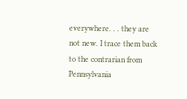everywhere. . . they are not new. I trace them back to the contrarian from Pennsylvania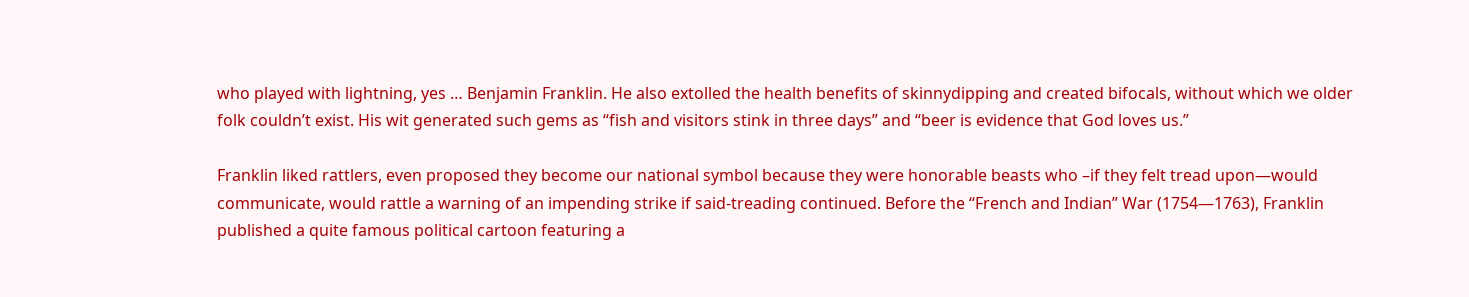who played with lightning, yes … Benjamin Franklin. He also extolled the health benefits of skinnydipping and created bifocals, without which we older folk couldn’t exist. His wit generated such gems as “fish and visitors stink in three days” and “beer is evidence that God loves us.”

Franklin liked rattlers, even proposed they become our national symbol because they were honorable beasts who –if they felt tread upon—would communicate, would rattle a warning of an impending strike if said-treading continued. Before the “French and Indian” War (1754—1763), Franklin published a quite famous political cartoon featuring a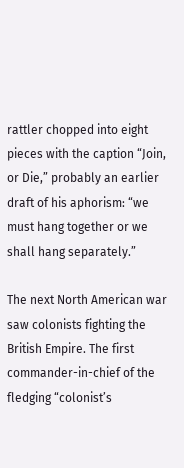rattler chopped into eight pieces with the caption “Join, or Die,” probably an earlier draft of his aphorism: “we must hang together or we shall hang separately.”

The next North American war saw colonists fighting the British Empire. The first commander-in-chief of the fledging “colonist’s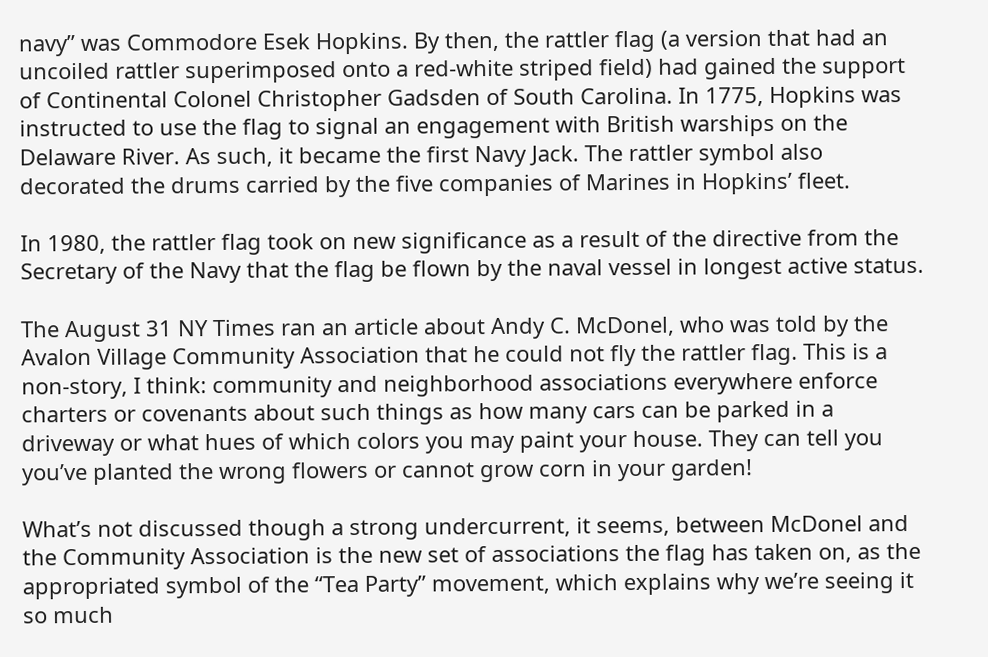navy” was Commodore Esek Hopkins. By then, the rattler flag (a version that had an uncoiled rattler superimposed onto a red-white striped field) had gained the support of Continental Colonel Christopher Gadsden of South Carolina. In 1775, Hopkins was instructed to use the flag to signal an engagement with British warships on the Delaware River. As such, it became the first Navy Jack. The rattler symbol also decorated the drums carried by the five companies of Marines in Hopkins’ fleet.

In 1980, the rattler flag took on new significance as a result of the directive from the Secretary of the Navy that the flag be flown by the naval vessel in longest active status.

The August 31 NY Times ran an article about Andy C. McDonel, who was told by the Avalon Village Community Association that he could not fly the rattler flag. This is a non-story, I think: community and neighborhood associations everywhere enforce charters or covenants about such things as how many cars can be parked in a driveway or what hues of which colors you may paint your house. They can tell you you’ve planted the wrong flowers or cannot grow corn in your garden!

What’s not discussed though a strong undercurrent, it seems, between McDonel and the Community Association is the new set of associations the flag has taken on, as the appropriated symbol of the “Tea Party” movement, which explains why we’re seeing it so much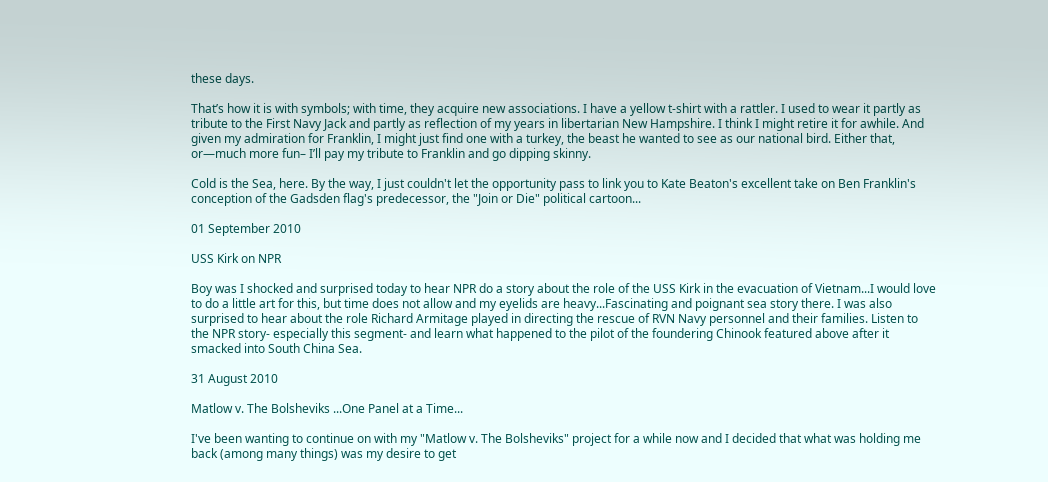these days.

That’s how it is with symbols; with time, they acquire new associations. I have a yellow t-shirt with a rattler. I used to wear it partly as tribute to the First Navy Jack and partly as reflection of my years in libertarian New Hampshire. I think I might retire it for awhile. And given my admiration for Franklin, I might just find one with a turkey, the beast he wanted to see as our national bird. Either that, or—much more fun– I’ll pay my tribute to Franklin and go dipping skinny.

Cold is the Sea, here. By the way, I just couldn't let the opportunity pass to link you to Kate Beaton's excellent take on Ben Franklin's conception of the Gadsden flag's predecessor, the "Join or Die" political cartoon...

01 September 2010

USS Kirk on NPR

Boy was I shocked and surprised today to hear NPR do a story about the role of the USS Kirk in the evacuation of Vietnam...I would love to do a little art for this, but time does not allow and my eyelids are heavy...Fascinating and poignant sea story there. I was also surprised to hear about the role Richard Armitage played in directing the rescue of RVN Navy personnel and their families. Listen to the NPR story- especially this segment- and learn what happened to the pilot of the foundering Chinook featured above after it smacked into South China Sea.

31 August 2010

Matlow v. The Bolsheviks ...One Panel at a Time...

I've been wanting to continue on with my "Matlow v. The Bolsheviks" project for a while now and I decided that what was holding me back (among many things) was my desire to get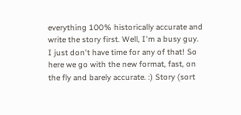everything 100% historically accurate and write the story first. Well, I'm a busy guy. I just don't have time for any of that! So here we go with the new format, fast, on the fly and barely accurate. :) Story (sort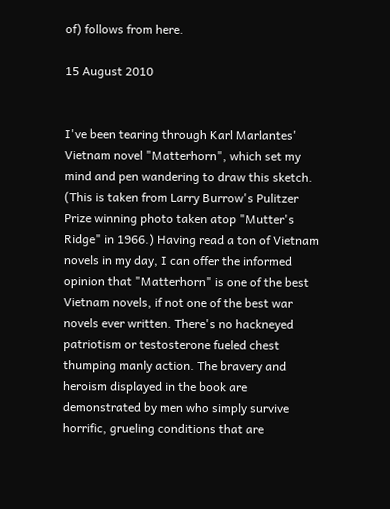of) follows from here.

15 August 2010


I've been tearing through Karl Marlantes' Vietnam novel "Matterhorn", which set my mind and pen wandering to draw this sketch. (This is taken from Larry Burrow's Pulitzer Prize winning photo taken atop "Mutter's Ridge" in 1966.) Having read a ton of Vietnam novels in my day, I can offer the informed opinion that "Matterhorn" is one of the best Vietnam novels, if not one of the best war novels ever written. There's no hackneyed patriotism or testosterone fueled chest thumping manly action. The bravery and heroism displayed in the book are demonstrated by men who simply survive horrific, grueling conditions that are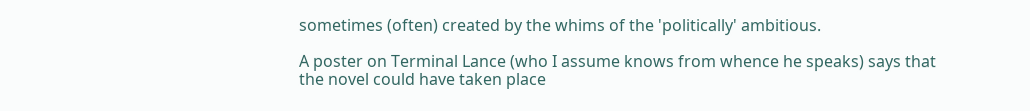sometimes (often) created by the whims of the 'politically' ambitious.

A poster on Terminal Lance (who I assume knows from whence he speaks) says that the novel could have taken place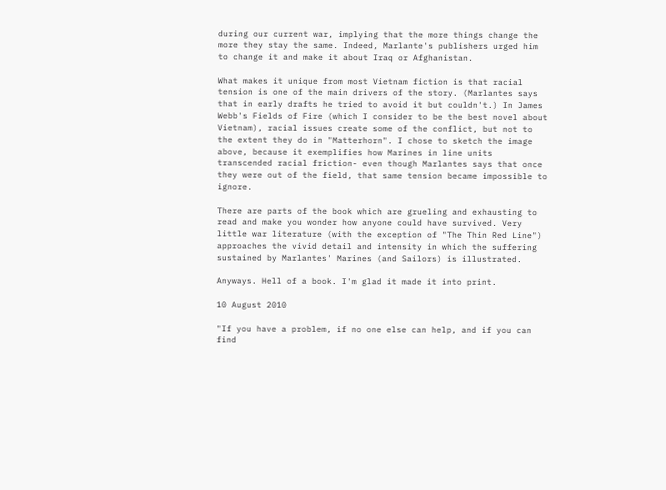during our current war, implying that the more things change the more they stay the same. Indeed, Marlante's publishers urged him to change it and make it about Iraq or Afghanistan.

What makes it unique from most Vietnam fiction is that racial tension is one of the main drivers of the story. (Marlantes says that in early drafts he tried to avoid it but couldn't.) In James Webb's Fields of Fire (which I consider to be the best novel about Vietnam), racial issues create some of the conflict, but not to the extent they do in "Matterhorn". I chose to sketch the image above, because it exemplifies how Marines in line units transcended racial friction- even though Marlantes says that once they were out of the field, that same tension became impossible to ignore.

There are parts of the book which are grueling and exhausting to read and make you wonder how anyone could have survived. Very little war literature (with the exception of "The Thin Red Line") approaches the vivid detail and intensity in which the suffering sustained by Marlantes' Marines (and Sailors) is illustrated.

Anyways. Hell of a book. I'm glad it made it into print.

10 August 2010

"If you have a problem, if no one else can help, and if you can find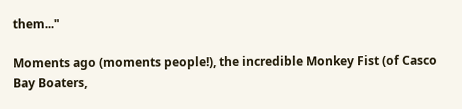them..."

Moments ago (moments people!), the incredible Monkey Fist (of Casco Bay Boaters,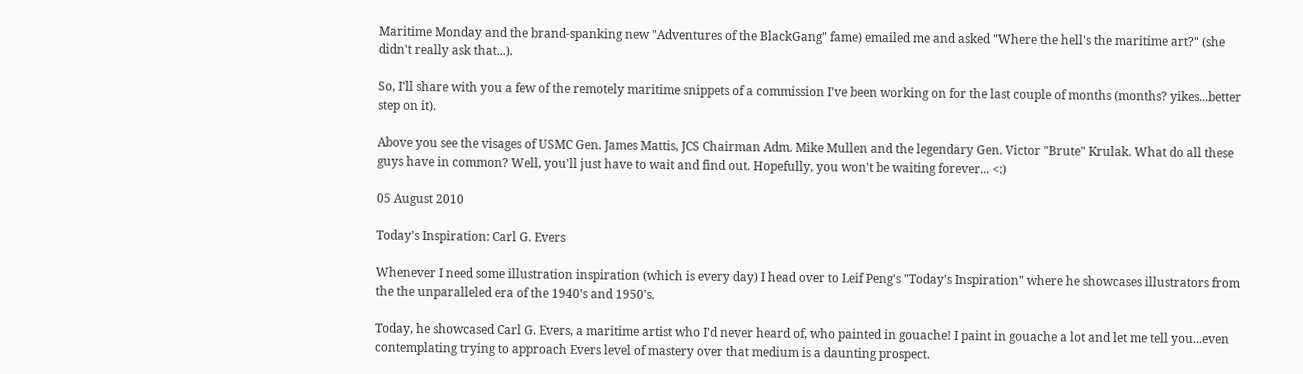Maritime Monday and the brand-spanking new "Adventures of the BlackGang" fame) emailed me and asked "Where the hell's the maritime art?" (she didn't really ask that...).

So, I'll share with you a few of the remotely maritime snippets of a commission I've been working on for the last couple of months (months? yikes...better step on it).

Above you see the visages of USMC Gen. James Mattis, JCS Chairman Adm. Mike Mullen and the legendary Gen. Victor "Brute" Krulak. What do all these guys have in common? Well, you'll just have to wait and find out. Hopefully, you won't be waiting forever... <:)

05 August 2010

Today's Inspiration: Carl G. Evers

Whenever I need some illustration inspiration (which is every day) I head over to Leif Peng's "Today's Inspiration" where he showcases illustrators from the the unparalleled era of the 1940's and 1950's.

Today, he showcased Carl G. Evers, a maritime artist who I'd never heard of, who painted in gouache! I paint in gouache a lot and let me tell you...even contemplating trying to approach Evers level of mastery over that medium is a daunting prospect.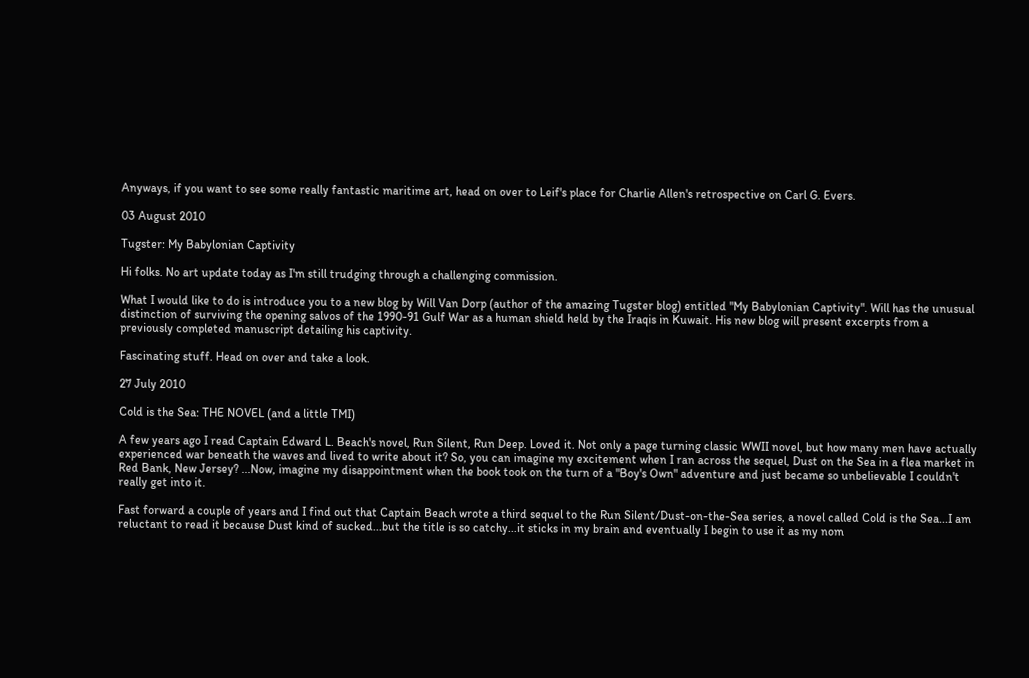Anyways, if you want to see some really fantastic maritime art, head on over to Leif's place for Charlie Allen's retrospective on Carl G. Evers.

03 August 2010

Tugster: My Babylonian Captivity

Hi folks. No art update today as I'm still trudging through a challenging commission.

What I would like to do is introduce you to a new blog by Will Van Dorp (author of the amazing Tugster blog) entitled "My Babylonian Captivity". Will has the unusual distinction of surviving the opening salvos of the 1990-91 Gulf War as a human shield held by the Iraqis in Kuwait. His new blog will present excerpts from a previously completed manuscript detailing his captivity.

Fascinating stuff. Head on over and take a look.

27 July 2010

Cold is the Sea: THE NOVEL (and a little TMI)

A few years ago I read Captain Edward L. Beach's novel, Run Silent, Run Deep. Loved it. Not only a page turning classic WWII novel, but how many men have actually experienced war beneath the waves and lived to write about it? So, you can imagine my excitement when I ran across the sequel, Dust on the Sea in a flea market in Red Bank, New Jersey? ...Now, imagine my disappointment when the book took on the turn of a "Boy's Own" adventure and just became so unbelievable I couldn't really get into it.

Fast forward a couple of years and I find out that Captain Beach wrote a third sequel to the Run Silent/Dust-on-the-Sea series, a novel called Cold is the Sea...I am reluctant to read it because Dust kind of sucked...but the title is so catchy...it sticks in my brain and eventually I begin to use it as my nom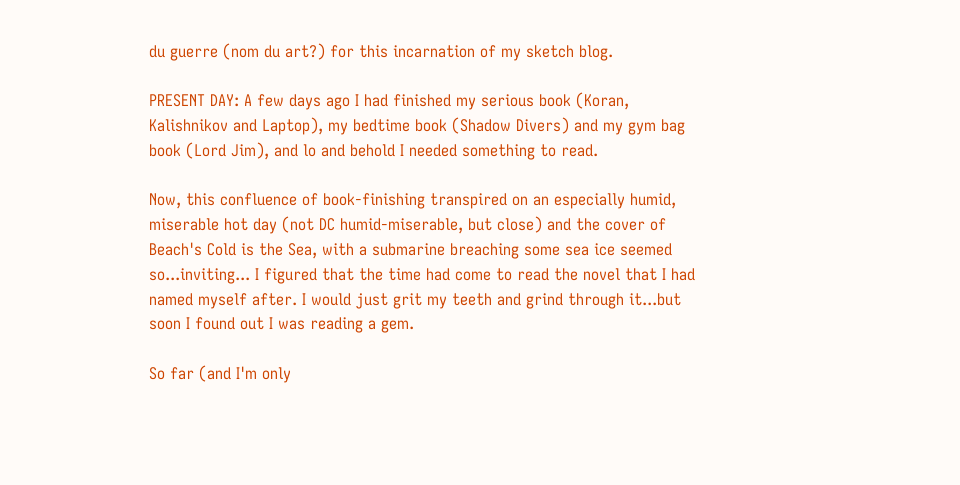du guerre (nom du art?) for this incarnation of my sketch blog.

PRESENT DAY: A few days ago I had finished my serious book (Koran, Kalishnikov and Laptop), my bedtime book (Shadow Divers) and my gym bag book (Lord Jim), and lo and behold I needed something to read.

Now, this confluence of book-finishing transpired on an especially humid, miserable hot day (not DC humid-miserable, but close) and the cover of Beach's Cold is the Sea, with a submarine breaching some sea ice seemed so...inviting... I figured that the time had come to read the novel that I had named myself after. I would just grit my teeth and grind through it...but soon I found out I was reading a gem.

So far (and I'm only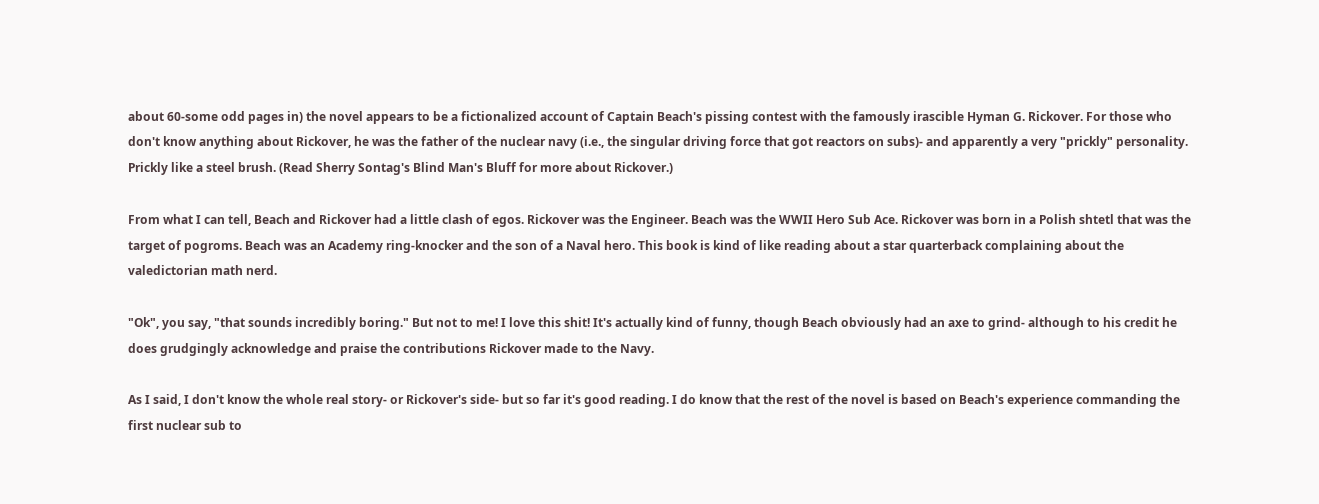about 60-some odd pages in) the novel appears to be a fictionalized account of Captain Beach's pissing contest with the famously irascible Hyman G. Rickover. For those who don't know anything about Rickover, he was the father of the nuclear navy (i.e., the singular driving force that got reactors on subs)- and apparently a very "prickly" personality. Prickly like a steel brush. (Read Sherry Sontag's Blind Man's Bluff for more about Rickover.)

From what I can tell, Beach and Rickover had a little clash of egos. Rickover was the Engineer. Beach was the WWII Hero Sub Ace. Rickover was born in a Polish shtetl that was the target of pogroms. Beach was an Academy ring-knocker and the son of a Naval hero. This book is kind of like reading about a star quarterback complaining about the valedictorian math nerd.

"Ok", you say, "that sounds incredibly boring." But not to me! I love this shit! It's actually kind of funny, though Beach obviously had an axe to grind- although to his credit he does grudgingly acknowledge and praise the contributions Rickover made to the Navy.

As I said, I don't know the whole real story- or Rickover's side- but so far it's good reading. I do know that the rest of the novel is based on Beach's experience commanding the first nuclear sub to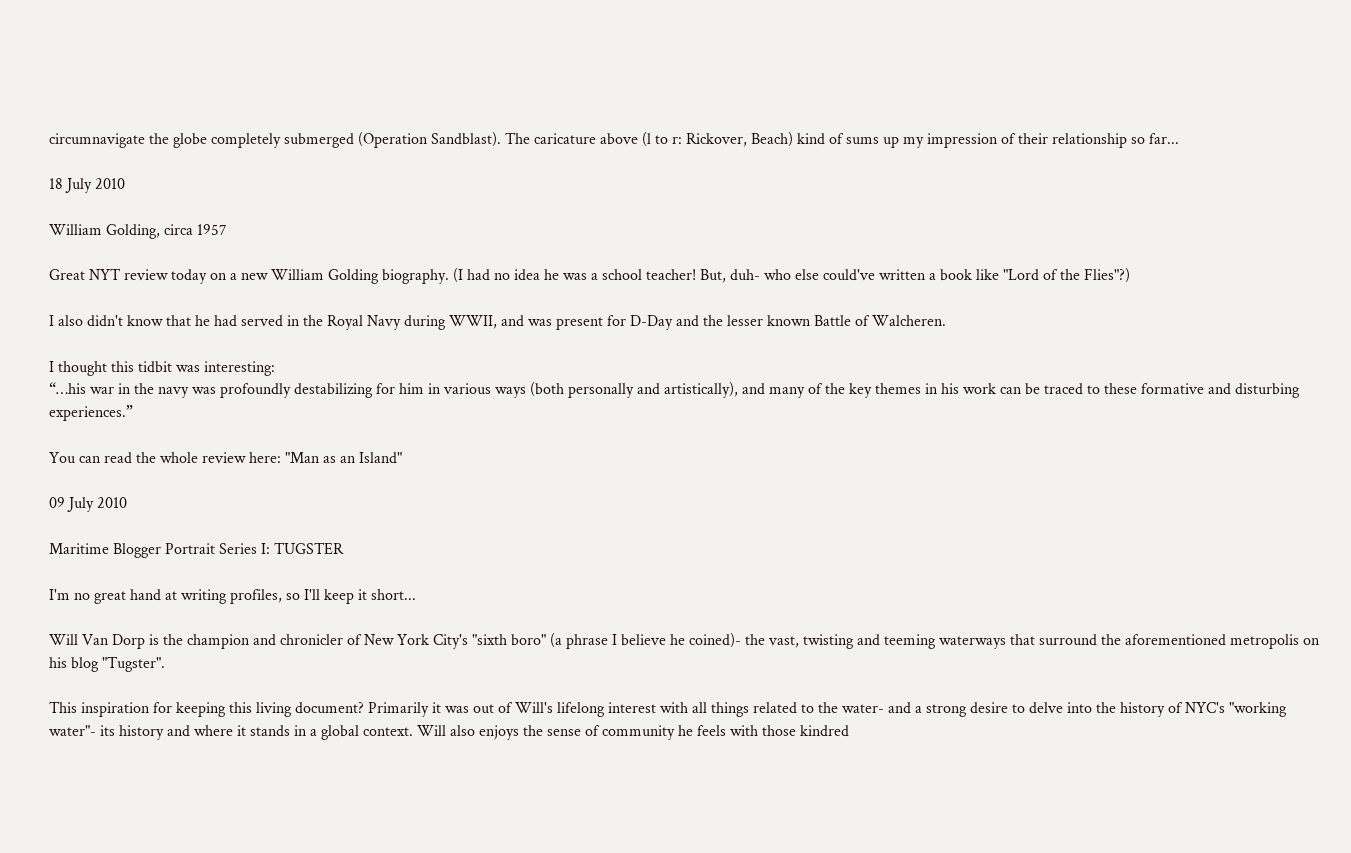circumnavigate the globe completely submerged (Operation Sandblast). The caricature above (l to r: Rickover, Beach) kind of sums up my impression of their relationship so far...

18 July 2010

William Golding, circa 1957

Great NYT review today on a new William Golding biography. (I had no idea he was a school teacher! But, duh- who else could've written a book like "Lord of the Flies"?)

I also didn't know that he had served in the Royal Navy during WWII, and was present for D-Day and the lesser known Battle of Walcheren.

I thought this tidbit was interesting:
“…his war in the navy was profoundly destabilizing for him in various ways (both personally and artistically), and many of the key themes in his work can be traced to these formative and disturbing experiences.”

You can read the whole review here: "Man as an Island"

09 July 2010

Maritime Blogger Portrait Series I: TUGSTER

I'm no great hand at writing profiles, so I'll keep it short...

Will Van Dorp is the champion and chronicler of New York City's "sixth boro" (a phrase I believe he coined)- the vast, twisting and teeming waterways that surround the aforementioned metropolis on his blog "Tugster".

This inspiration for keeping this living document? Primarily it was out of Will's lifelong interest with all things related to the water- and a strong desire to delve into the history of NYC's "working water"- its history and where it stands in a global context. Will also enjoys the sense of community he feels with those kindred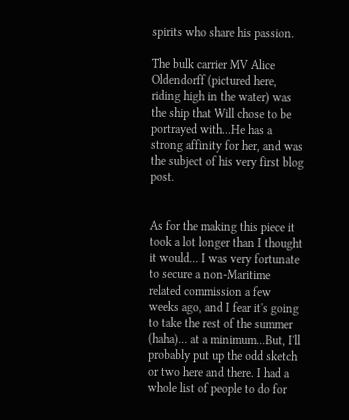spirits who share his passion.

The bulk carrier MV Alice Oldendorff (pictured here, riding high in the water) was the ship that Will chose to be portrayed with...He has a strong affinity for her, and was the subject of his very first blog post.


As for the making this piece it took a lot longer than I thought it would... I was very fortunate to secure a non-Maritime related commission a few weeks ago, and I fear it's going to take the rest of the summer (haha)... at a minimum...But, I'll probably put up the odd sketch or two here and there. I had a whole list of people to do for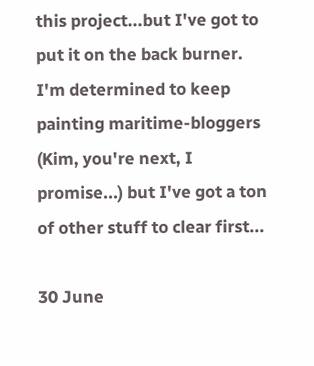this project...but I've got to put it on the back burner. I'm determined to keep painting maritime-bloggers (Kim, you're next, I promise...) but I've got a ton of other stuff to clear first...

30 June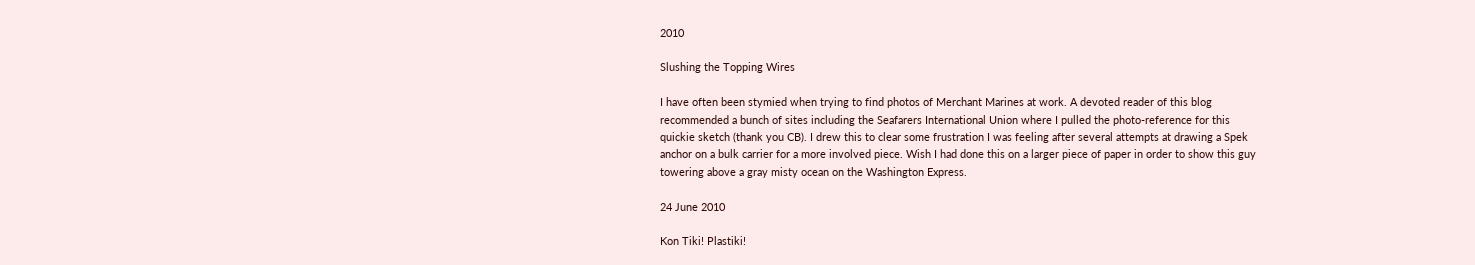2010

Slushing the Topping Wires

I have often been stymied when trying to find photos of Merchant Marines at work. A devoted reader of this blog recommended a bunch of sites including the Seafarers International Union where I pulled the photo-reference for this quickie sketch (thank you CB). I drew this to clear some frustration I was feeling after several attempts at drawing a Spek anchor on a bulk carrier for a more involved piece. Wish I had done this on a larger piece of paper in order to show this guy towering above a gray misty ocean on the Washington Express.

24 June 2010

Kon Tiki! Plastiki!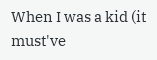When I was a kid (it must've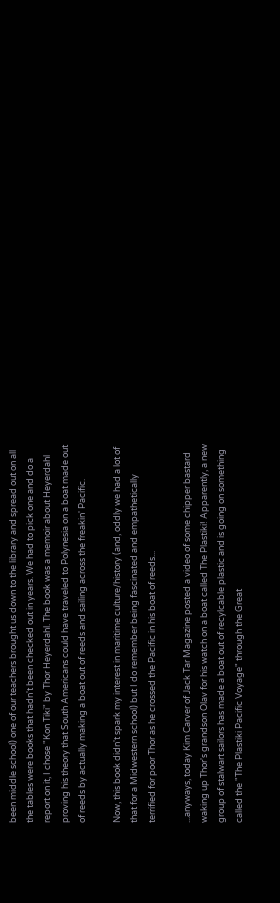been middle school) one of our teachers brought us down to the library and spread out on all the tables were books that hadn't been checked out in years. We had to pick one and do a report on it, I chose "Kon Tiki" by Thor Heyerdahl. The book was a memoir about Heyerdahl proving his theory that South Americans could have traveled to Polynesia on a boat made out of reeds by actually making a boat out of reeds and sailing across the freakin' Pacific.

Now, this book didn't spark my interest in maritime culture/history (and, oddly we had a lot of that for a Midwestern school) but I do remember being fascinated and empathetically terrified for poor Thor as he crossed the Pacific in his boat of reeds...

...anyways, today Kim Carver of Jack Tar Magazine posted a video of some chipper bastard waking up Thor's grandson Olav for his watch on a boat called The Plastiki! Apparently, a new group of stalwart sailors has made a boat out of recylcable plastic and is going on something called the "The Plastiki Pacific Voyage" through the Great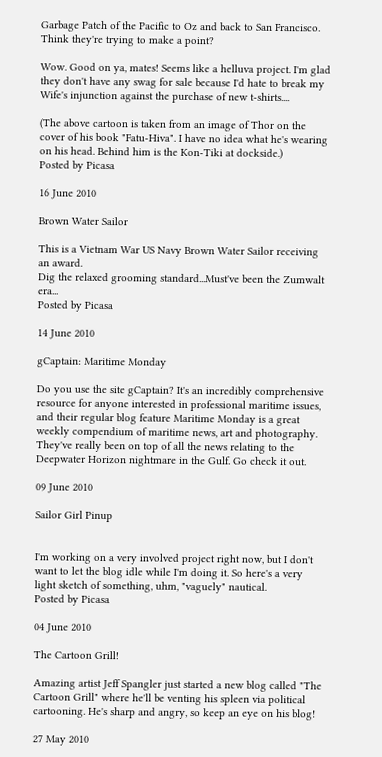Garbage Patch of the Pacific to Oz and back to San Francisco. Think they're trying to make a point?

Wow. Good on ya, mates! Seems like a helluva project. I'm glad they don't have any swag for sale because I'd hate to break my Wife's injunction against the purchase of new t-shirts....

(The above cartoon is taken from an image of Thor on the cover of his book "Fatu-Hiva". I have no idea what he's wearing on his head. Behind him is the Kon-Tiki at dockside.)
Posted by Picasa

16 June 2010

Brown Water Sailor

This is a Vietnam War US Navy Brown Water Sailor receiving an award.
Dig the relaxed grooming standard...Must've been the Zumwalt era...
Posted by Picasa

14 June 2010

gCaptain: Maritime Monday

Do you use the site gCaptain? It's an incredibly comprehensive resource for anyone interested in professional maritime issues, and their regular blog feature Maritime Monday is a great weekly compendium of maritime news, art and photography. They've really been on top of all the news relating to the Deepwater Horizon nightmare in the Gulf. Go check it out.

09 June 2010

Sailor Girl Pinup


I'm working on a very involved project right now, but I don't want to let the blog idle while I'm doing it. So here's a very light sketch of something, uhm, "vaguely" nautical.
Posted by Picasa

04 June 2010

The Cartoon Grill!

Amazing artist Jeff Spangler just started a new blog called "The Cartoon Grill" where he'll be venting his spleen via political cartooning. He's sharp and angry, so keep an eye on his blog!

27 May 2010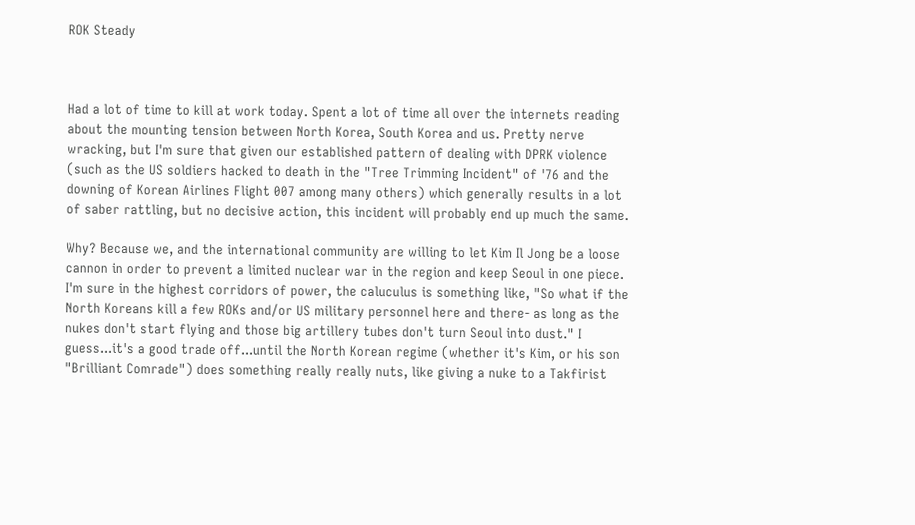ROK Steady



Had a lot of time to kill at work today. Spent a lot of time all over the internets reading about the mounting tension between North Korea, South Korea and us. Pretty nerve wracking, but I'm sure that given our established pattern of dealing with DPRK violence (such as the US soldiers hacked to death in the "Tree Trimming Incident" of '76 and the downing of Korean Airlines Flight 007 among many others) which generally results in a lot of saber rattling, but no decisive action, this incident will probably end up much the same.

Why? Because we, and the international community are willing to let Kim Il Jong be a loose cannon in order to prevent a limited nuclear war in the region and keep Seoul in one piece. I'm sure in the highest corridors of power, the caluculus is something like, "So what if the North Koreans kill a few ROKs and/or US military personnel here and there- as long as the nukes don't start flying and those big artillery tubes don't turn Seoul into dust." I guess...it's a good trade off...until the North Korean regime (whether it's Kim, or his son "Brilliant Comrade") does something really really nuts, like giving a nuke to a Takfirist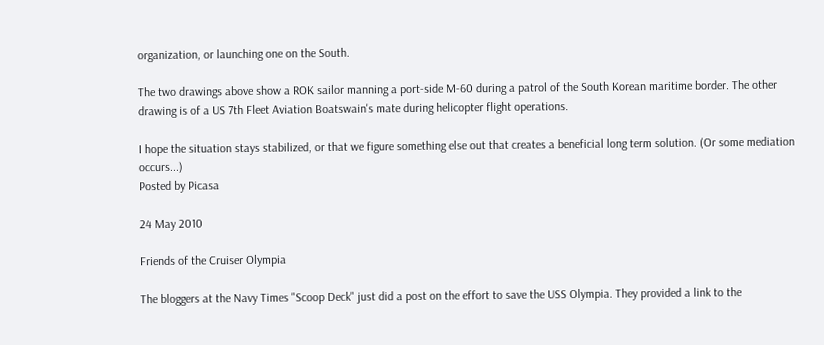organization, or launching one on the South.

The two drawings above show a ROK sailor manning a port-side M-60 during a patrol of the South Korean maritime border. The other drawing is of a US 7th Fleet Aviation Boatswain's mate during helicopter flight operations.

I hope the situation stays stabilized, or that we figure something else out that creates a beneficial long term solution. (Or some mediation occurs...)
Posted by Picasa

24 May 2010

Friends of the Cruiser Olympia

The bloggers at the Navy Times "Scoop Deck" just did a post on the effort to save the USS Olympia. They provided a link to the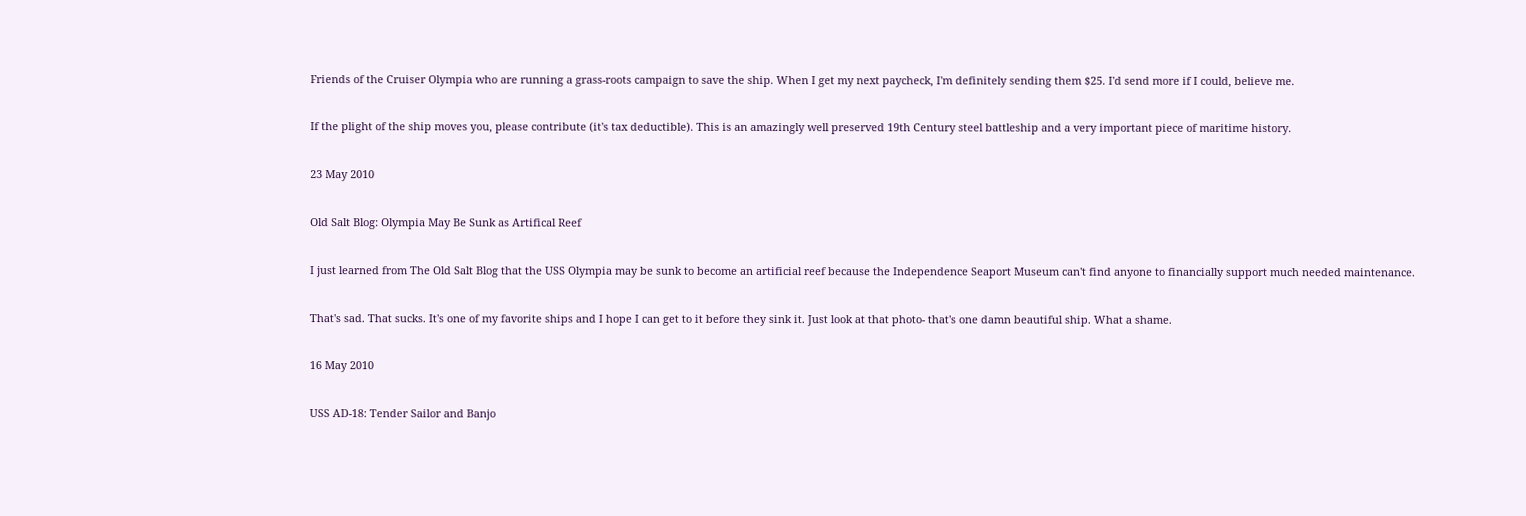Friends of the Cruiser Olympia who are running a grass-roots campaign to save the ship. When I get my next paycheck, I'm definitely sending them $25. I'd send more if I could, believe me.

If the plight of the ship moves you, please contribute (it's tax deductible). This is an amazingly well preserved 19th Century steel battleship and a very important piece of maritime history.

23 May 2010

Old Salt Blog: Olympia May Be Sunk as Artifical Reef

I just learned from The Old Salt Blog that the USS Olympia may be sunk to become an artificial reef because the Independence Seaport Museum can't find anyone to financially support much needed maintenance.

That's sad. That sucks. It's one of my favorite ships and I hope I can get to it before they sink it. Just look at that photo- that's one damn beautiful ship. What a shame.

16 May 2010

USS AD-18: Tender Sailor and Banjo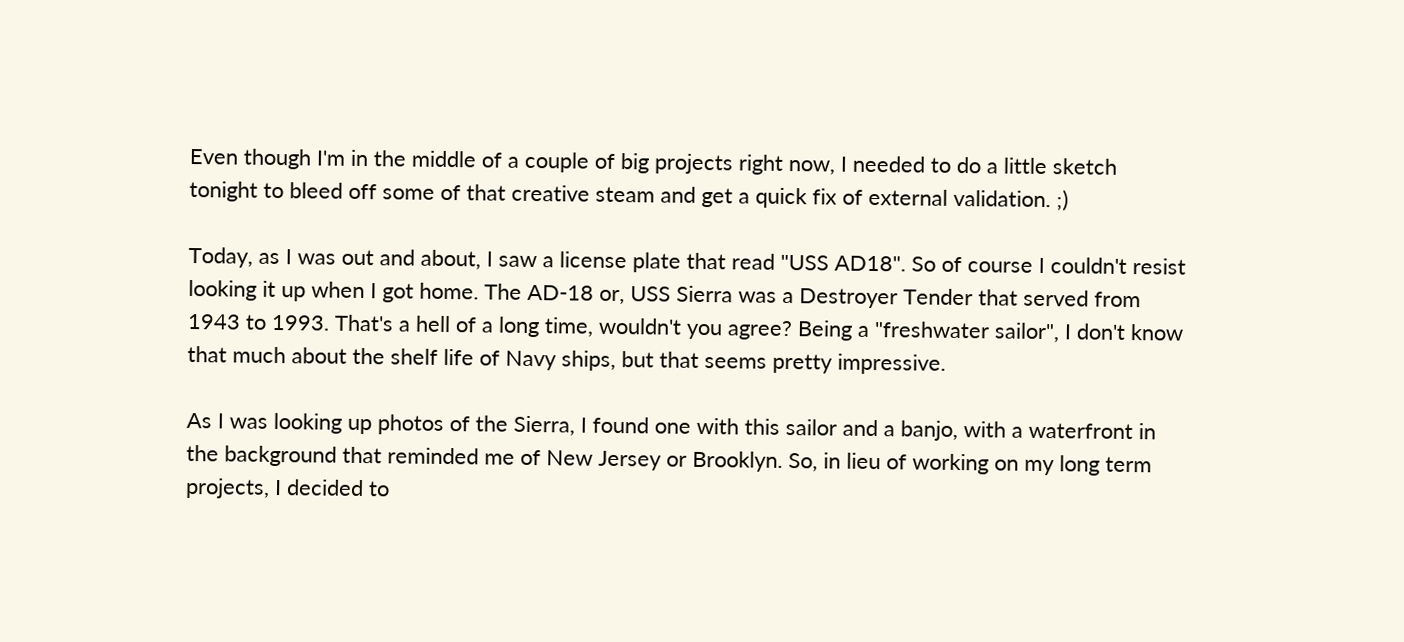Even though I'm in the middle of a couple of big projects right now, I needed to do a little sketch tonight to bleed off some of that creative steam and get a quick fix of external validation. ;)

Today, as I was out and about, I saw a license plate that read "USS AD18". So of course I couldn't resist looking it up when I got home. The AD-18 or, USS Sierra was a Destroyer Tender that served from 1943 to 1993. That's a hell of a long time, wouldn't you agree? Being a "freshwater sailor", I don't know that much about the shelf life of Navy ships, but that seems pretty impressive.

As I was looking up photos of the Sierra, I found one with this sailor and a banjo, with a waterfront in the background that reminded me of New Jersey or Brooklyn. So, in lieu of working on my long term projects, I decided to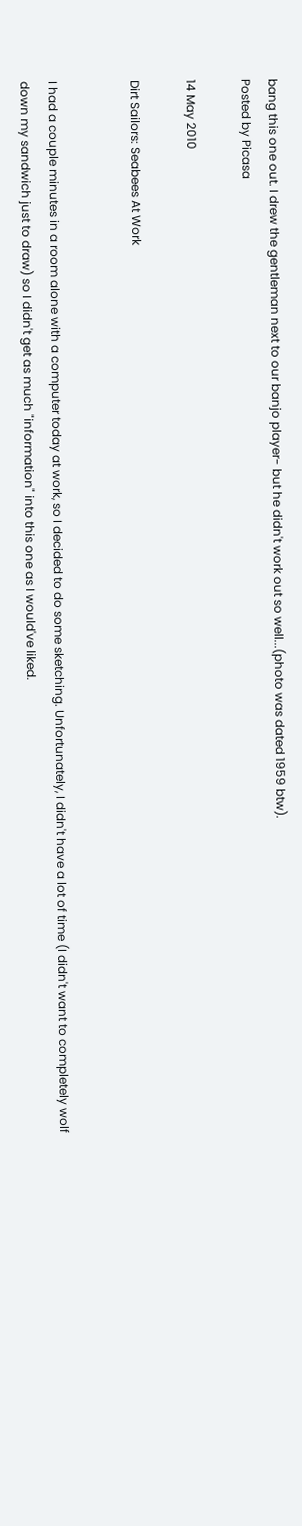bang this one out. I drew the gentleman next to our banjo player- but he didn't work out so well...(photo was dated 1959 btw).
Posted by Picasa

14 May 2010

Dirt Sailors: Seabees At Work


I had a couple minutes in a room alone with a computer today at work, so I decided to do some sketching. Unfortunately, I didn't have a lot of time (I didn't want to completely wolf down my sandwich just to draw) so I didn't get as much "information" into this one as I would've liked.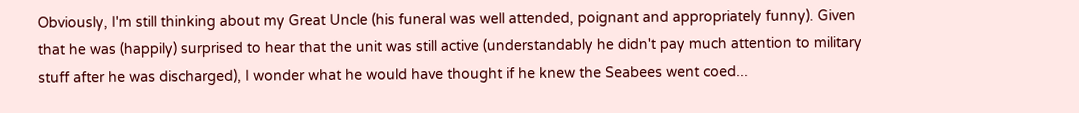Obviously, I'm still thinking about my Great Uncle (his funeral was well attended, poignant and appropriately funny). Given that he was (happily) surprised to hear that the unit was still active (understandably he didn't pay much attention to military stuff after he was discharged), I wonder what he would have thought if he knew the Seabees went coed...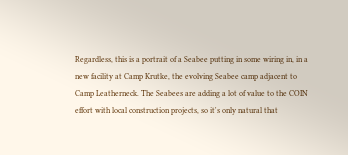Regardless, this is a portrait of a Seabee putting in some wiring in, in a new facility at Camp Krutke, the evolving Seabee camp adjacent to Camp Leatherneck. The Seabees are adding a lot of value to the COIN effort with local construction projects, so it's only natural that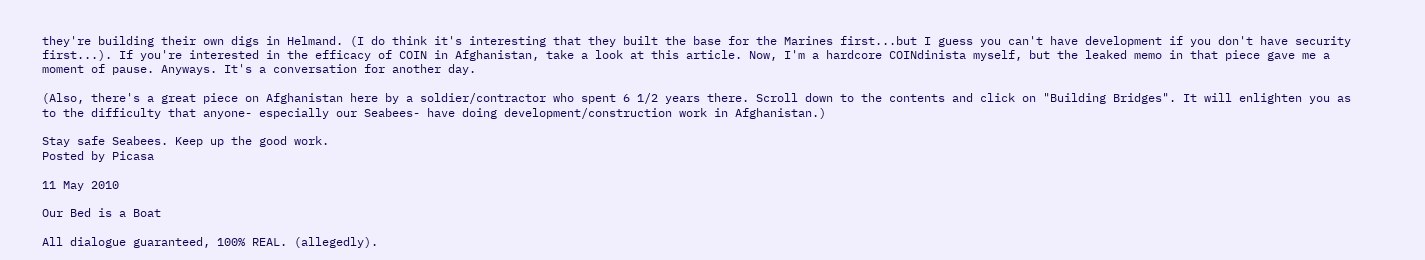they're building their own digs in Helmand. (I do think it's interesting that they built the base for the Marines first...but I guess you can't have development if you don't have security first...). If you're interested in the efficacy of COIN in Afghanistan, take a look at this article. Now, I'm a hardcore COINdinista myself, but the leaked memo in that piece gave me a moment of pause. Anyways. It's a conversation for another day.

(Also, there's a great piece on Afghanistan here by a soldier/contractor who spent 6 1/2 years there. Scroll down to the contents and click on "Building Bridges". It will enlighten you as to the difficulty that anyone- especially our Seabees- have doing development/construction work in Afghanistan.)

Stay safe Seabees. Keep up the good work.
Posted by Picasa

11 May 2010

Our Bed is a Boat

All dialogue guaranteed, 100% REAL. (allegedly).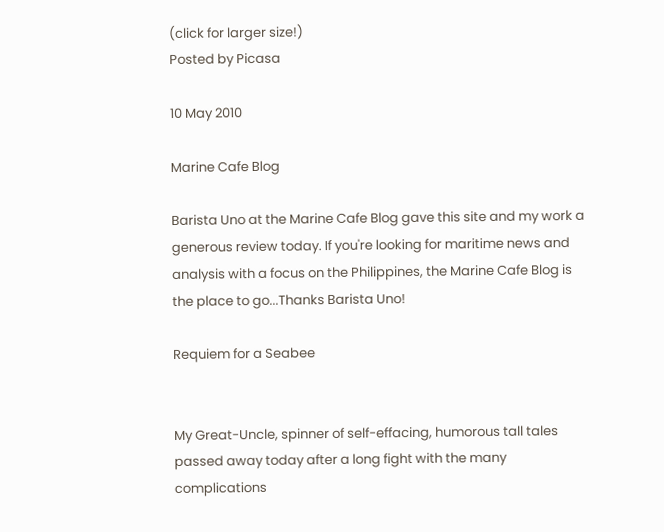(click for larger size!)
Posted by Picasa

10 May 2010

Marine Cafe Blog

Barista Uno at the Marine Cafe Blog gave this site and my work a generous review today. If you're looking for maritime news and analysis with a focus on the Philippines, the Marine Cafe Blog is the place to go...Thanks Barista Uno!

Requiem for a Seabee


My Great-Uncle, spinner of self-effacing, humorous tall tales passed away today after a long fight with the many complications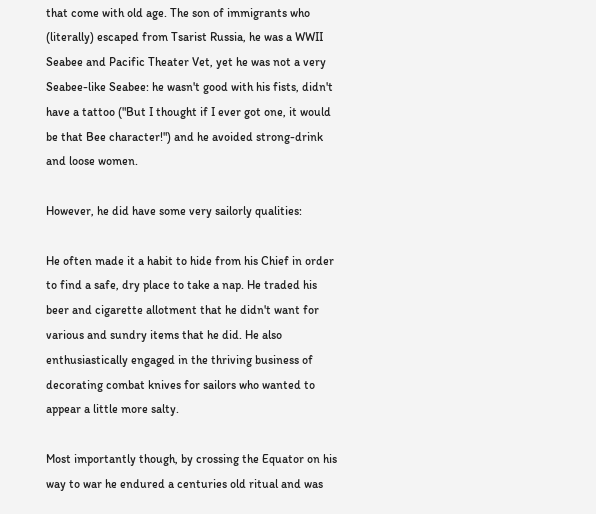that come with old age. The son of immigrants who (literally) escaped from Tsarist Russia, he was a WWII Seabee and Pacific Theater Vet, yet he was not a very Seabee-like Seabee: he wasn't good with his fists, didn't have a tattoo ("But I thought if I ever got one, it would be that Bee character!") and he avoided strong-drink and loose women.

However, he did have some very sailorly qualities:

He often made it a habit to hide from his Chief in order to find a safe, dry place to take a nap. He traded his beer and cigarette allotment that he didn't want for various and sundry items that he did. He also enthusiastically engaged in the thriving business of decorating combat knives for sailors who wanted to appear a little more salty.

Most importantly though, by crossing the Equator on his way to war he endured a centuries old ritual and was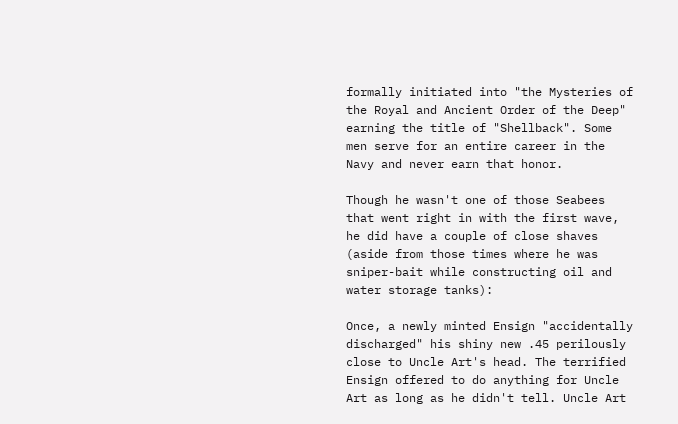formally initiated into "the Mysteries of the Royal and Ancient Order of the Deep" earning the title of "Shellback". Some men serve for an entire career in the Navy and never earn that honor.

Though he wasn't one of those Seabees that went right in with the first wave, he did have a couple of close shaves (aside from those times where he was sniper-bait while constructing oil and water storage tanks):

Once, a newly minted Ensign "accidentally discharged" his shiny new .45 perilously close to Uncle Art's head. The terrified Ensign offered to do anything for Uncle Art as long as he didn't tell. Uncle Art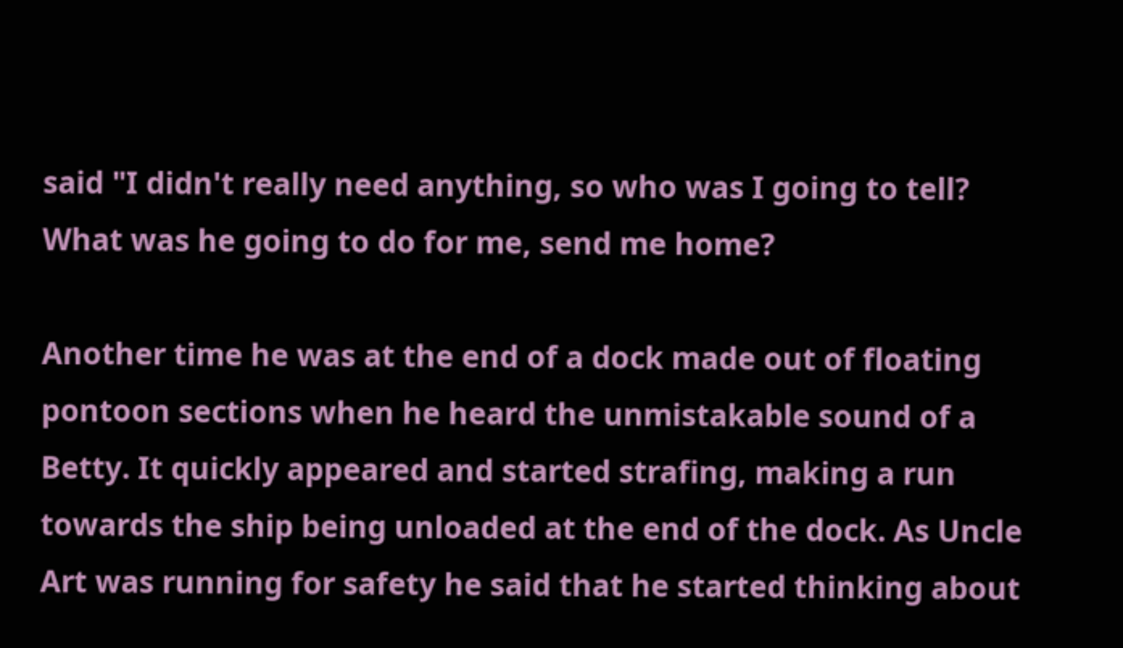said "I didn't really need anything, so who was I going to tell? What was he going to do for me, send me home?

Another time he was at the end of a dock made out of floating pontoon sections when he heard the unmistakable sound of a Betty. It quickly appeared and started strafing, making a run towards the ship being unloaded at the end of the dock. As Uncle Art was running for safety he said that he started thinking about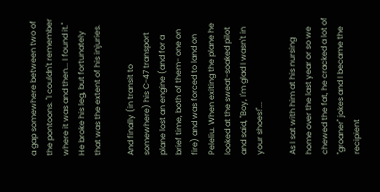a gap somewhere between two of the pontoons. "I couldn't remember where it was and then... I found it." He broke his leg, but fortunately that was the extent of his injuries.

And finally (in transit to somewhere) his C-47 transport plane lost an engine (and for a brief time, both of them- one on fire) and was forced to land on Peleliu. When exiting the plane he looked at the sweat-soaked pilot and said, "Boy, I'm glad I wasn't in your shoes!"...

As I sat with him at his nursing home over the last year or so we chewed the fat, he cracked a lot of "groaner" jokes and I became the recipient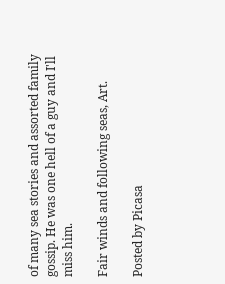of many sea stories and assorted family gossip. He was one hell of a guy and I'll miss him.

Fair winds and following seas, Art.

Posted by Picasa